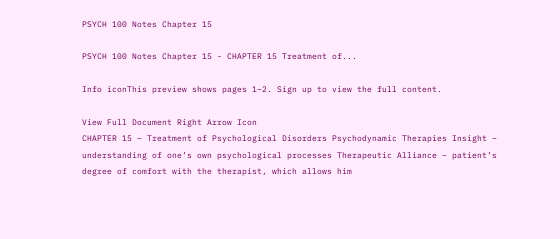PSYCH 100 Notes Chapter 15

PSYCH 100 Notes Chapter 15 - CHAPTER 15 Treatment of...

Info iconThis preview shows pages 1–2. Sign up to view the full content.

View Full Document Right Arrow Icon
CHAPTER 15 – Treatment of Psychological Disorders Psychodynamic Therapies Insight – understanding of one’s own psychological processes Therapeutic Alliance – patient’s degree of comfort with the therapist, which allows him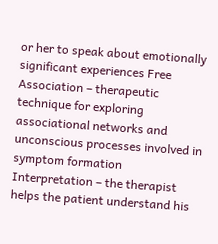or her to speak about emotionally significant experiences Free Association – therapeutic technique for exploring associational networks and unconscious processes involved in symptom formation Interpretation – the therapist helps the patient understand his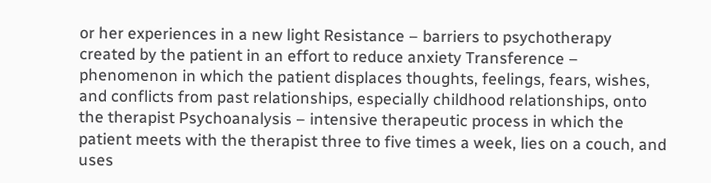or her experiences in a new light Resistance – barriers to psychotherapy created by the patient in an effort to reduce anxiety Transference – phenomenon in which the patient displaces thoughts, feelings, fears, wishes, and conflicts from past relationships, especially childhood relationships, onto the therapist Psychoanalysis – intensive therapeutic process in which the patient meets with the therapist three to five times a week, lies on a couch, and uses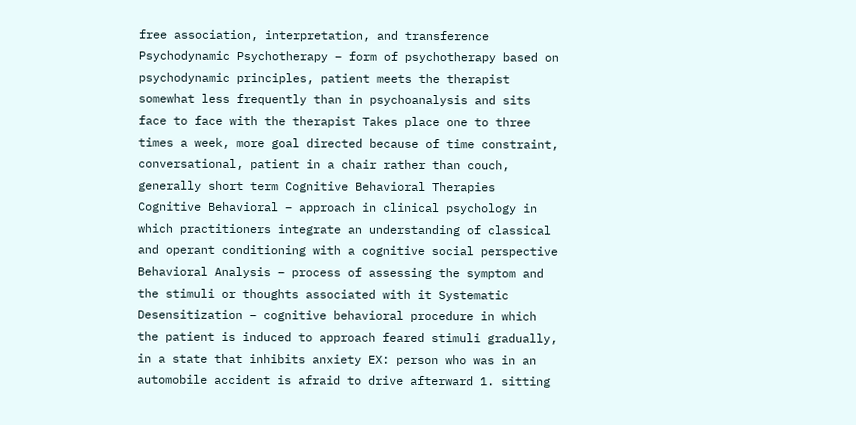free association, interpretation, and transference Psychodynamic Psychotherapy – form of psychotherapy based on psychodynamic principles, patient meets the therapist somewhat less frequently than in psychoanalysis and sits face to face with the therapist Takes place one to three times a week, more goal directed because of time constraint, conversational, patient in a chair rather than couch, generally short term Cognitive Behavioral Therapies Cognitive Behavioral – approach in clinical psychology in which practitioners integrate an understanding of classical and operant conditioning with a cognitive social perspective Behavioral Analysis – process of assessing the symptom and the stimuli or thoughts associated with it Systematic Desensitization – cognitive behavioral procedure in which the patient is induced to approach feared stimuli gradually, in a state that inhibits anxiety EX: person who was in an automobile accident is afraid to drive afterward 1. sitting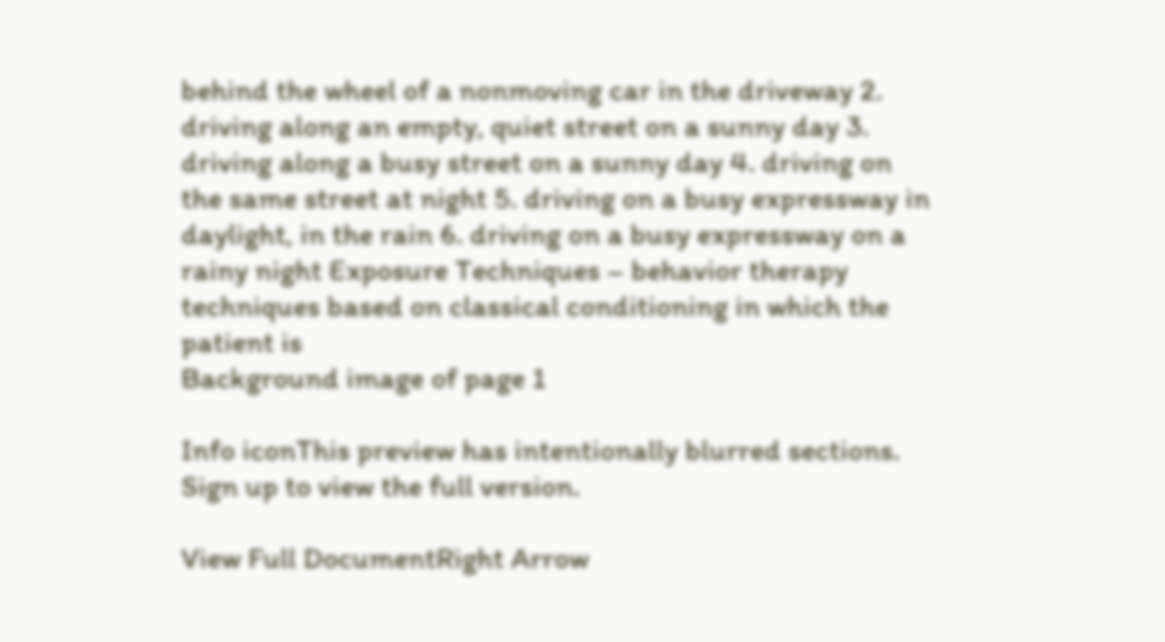behind the wheel of a nonmoving car in the driveway 2. driving along an empty, quiet street on a sunny day 3. driving along a busy street on a sunny day 4. driving on the same street at night 5. driving on a busy expressway in daylight, in the rain 6. driving on a busy expressway on a rainy night Exposure Techniques – behavior therapy techniques based on classical conditioning in which the patient is
Background image of page 1

Info iconThis preview has intentionally blurred sections. Sign up to view the full version.

View Full DocumentRight Arrow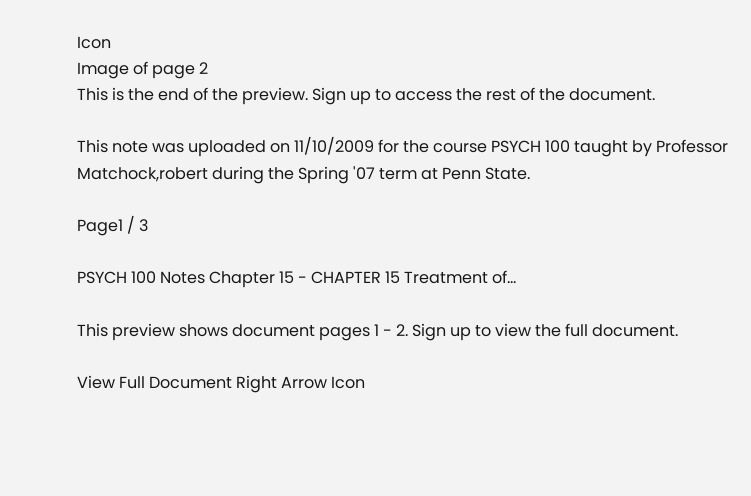Icon
Image of page 2
This is the end of the preview. Sign up to access the rest of the document.

This note was uploaded on 11/10/2009 for the course PSYCH 100 taught by Professor Matchock,robert during the Spring '07 term at Penn State.

Page1 / 3

PSYCH 100 Notes Chapter 15 - CHAPTER 15 Treatment of...

This preview shows document pages 1 - 2. Sign up to view the full document.

View Full Document Right Arrow Icon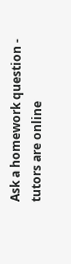Ask a homework question - tutors are online